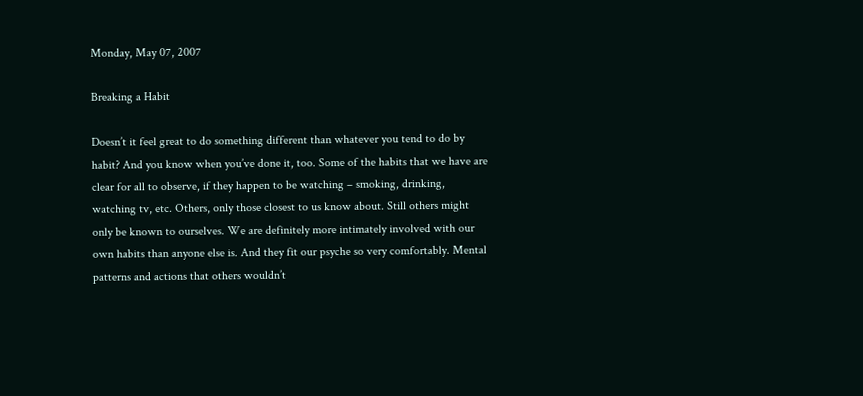Monday, May 07, 2007

Breaking a Habit

Doesn’t it feel great to do something different than whatever you tend to do by habit? And you know when you’ve done it, too. Some of the habits that we have are clear for all to observe, if they happen to be watching – smoking, drinking, watching tv, etc. Others, only those closest to us know about. Still others might only be known to ourselves. We are definitely more intimately involved with our own habits than anyone else is. And they fit our psyche so very comfortably. Mental patterns and actions that others wouldn’t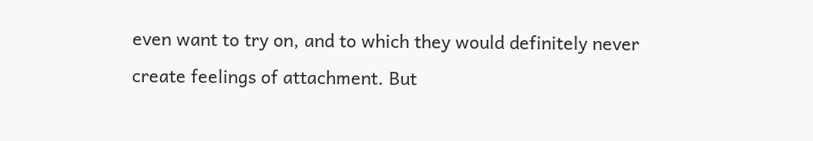even want to try on, and to which they would definitely never create feelings of attachment. But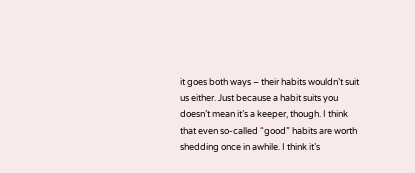it goes both ways – their habits wouldn’t suit us either. Just because a habit suits you doesn’t mean it’s a keeper, though. I think that even so-called “good” habits are worth shedding once in awhile. I think it’s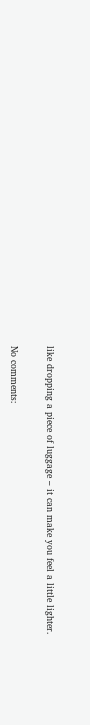like dropping a piece of luggage – it can make you feel a little lighter.

No comments: